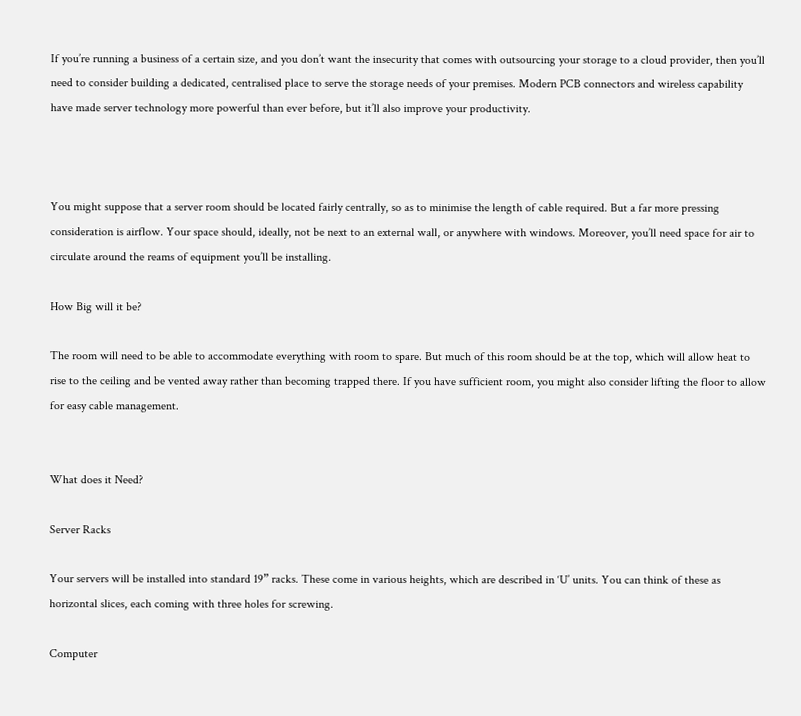If you’re running a business of a certain size, and you don’t want the insecurity that comes with outsourcing your storage to a cloud provider, then you’ll need to consider building a dedicated, centralised place to serve the storage needs of your premises. Modern PCB connectors and wireless capability have made server technology more powerful than ever before, but it’ll also improve your productivity.



You might suppose that a server room should be located fairly centrally, so as to minimise the length of cable required. But a far more pressing consideration is airflow. Your space should, ideally, not be next to an external wall, or anywhere with windows. Moreover, you’ll need space for air to circulate around the reams of equipment you’ll be installing.

How Big will it be?

The room will need to be able to accommodate everything with room to spare. But much of this room should be at the top, which will allow heat to rise to the ceiling and be vented away rather than becoming trapped there. If you have sufficient room, you might also consider lifting the floor to allow for easy cable management.


What does it Need?

Server Racks

Your servers will be installed into standard 19” racks. These come in various heights, which are described in ‘U’ units. You can think of these as horizontal slices, each coming with three holes for screwing.

Computer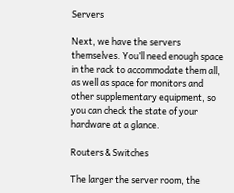Servers

Next, we have the servers themselves. You’ll need enough space in the rack to accommodate them all, as well as space for monitors and other supplementary equipment, so you can check the state of your hardware at a glance.

Routers & Switches

The larger the server room, the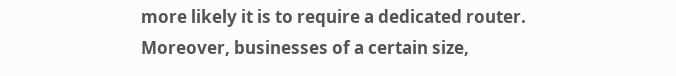more likely it is to require a dedicated router. Moreover, businesses of a certain size,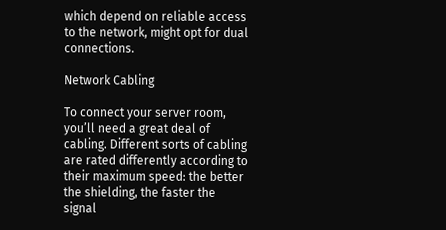which depend on reliable access to the network, might opt for dual connections.

Network Cabling

To connect your server room, you’ll need a great deal of cabling. Different sorts of cabling are rated differently according to their maximum speed: the better the shielding, the faster the signal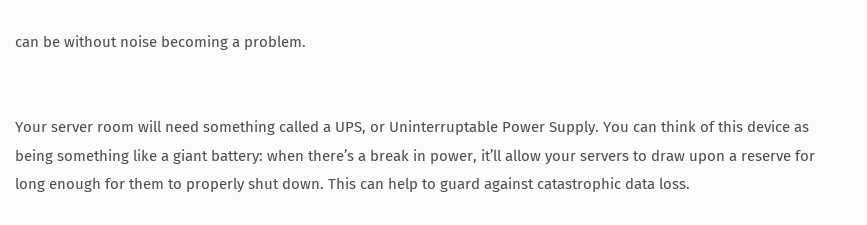can be without noise becoming a problem.


Your server room will need something called a UPS, or Uninterruptable Power Supply. You can think of this device as being something like a giant battery: when there’s a break in power, it’ll allow your servers to draw upon a reserve for long enough for them to properly shut down. This can help to guard against catastrophic data loss.